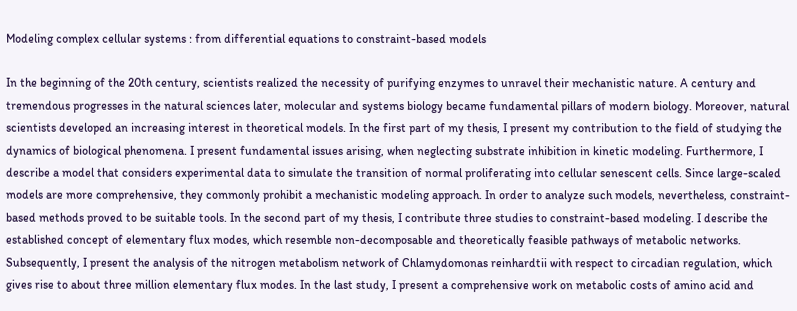Modeling complex cellular systems : from differential equations to constraint-based models

In the beginning of the 20th century, scientists realized the necessity of purifying enzymes to unravel their mechanistic nature. A century and tremendous progresses in the natural sciences later, molecular and systems biology became fundamental pillars of modern biology. Moreover, natural scientists developed an increasing interest in theoretical models. In the first part of my thesis, I present my contribution to the field of studying the dynamics of biological phenomena. I present fundamental issues arising, when neglecting substrate inhibition in kinetic modeling. Furthermore, I describe a model that considers experimental data to simulate the transition of normal proliferating into cellular senescent cells. Since large-scaled models are more comprehensive, they commonly prohibit a mechanistic modeling approach. In order to analyze such models, nevertheless, constraint-based methods proved to be suitable tools. In the second part of my thesis, I contribute three studies to constraint-based modeling. I describe the established concept of elementary flux modes, which resemble non-decomposable and theoretically feasible pathways of metabolic networks. Subsequently, I present the analysis of the nitrogen metabolism network of Chlamydomonas reinhardtii with respect to circadian regulation, which gives rise to about three million elementary flux modes. In the last study, I present a comprehensive work on metabolic costs of amino acid and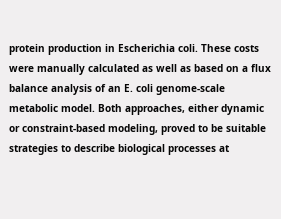protein production in Escherichia coli. These costs were manually calculated as well as based on a flux balance analysis of an E. coli genome-scale metabolic model. Both approaches, either dynamic or constraint-based modeling, proved to be suitable strategies to describe biological processes at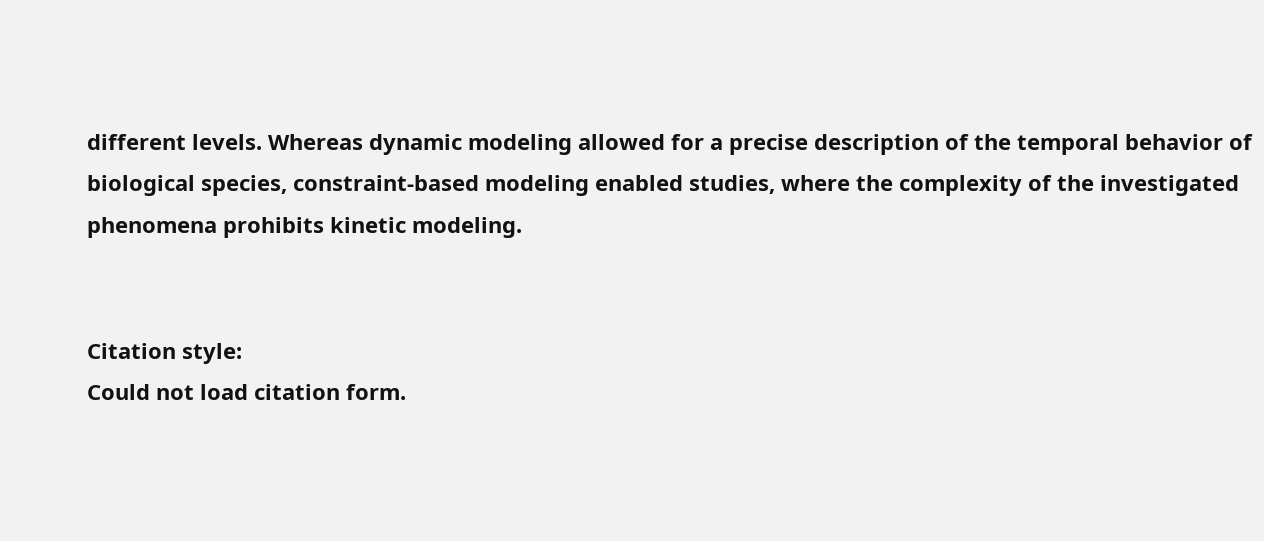different levels. Whereas dynamic modeling allowed for a precise description of the temporal behavior of biological species, constraint-based modeling enabled studies, where the complexity of the investigated phenomena prohibits kinetic modeling.


Citation style:
Could not load citation form.